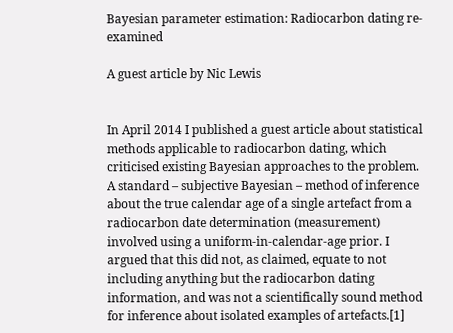Bayesian parameter estimation: Radiocarbon dating re-examined

A guest article by Nic Lewis


In April 2014 I published a guest article about statistical methods applicable to radiocarbon dating, which criticised existing Bayesian approaches to the problem. A standard – subjective Bayesian – method of inference about the true calendar age of a single artefact from a radiocarbon date determination (measurement) involved using a uniform-in-calendar-age prior. I argued that this did not, as claimed, equate to not including anything but the radiocarbon dating information, and was not a scientifically sound method for inference about isolated examples of artefacts.[1]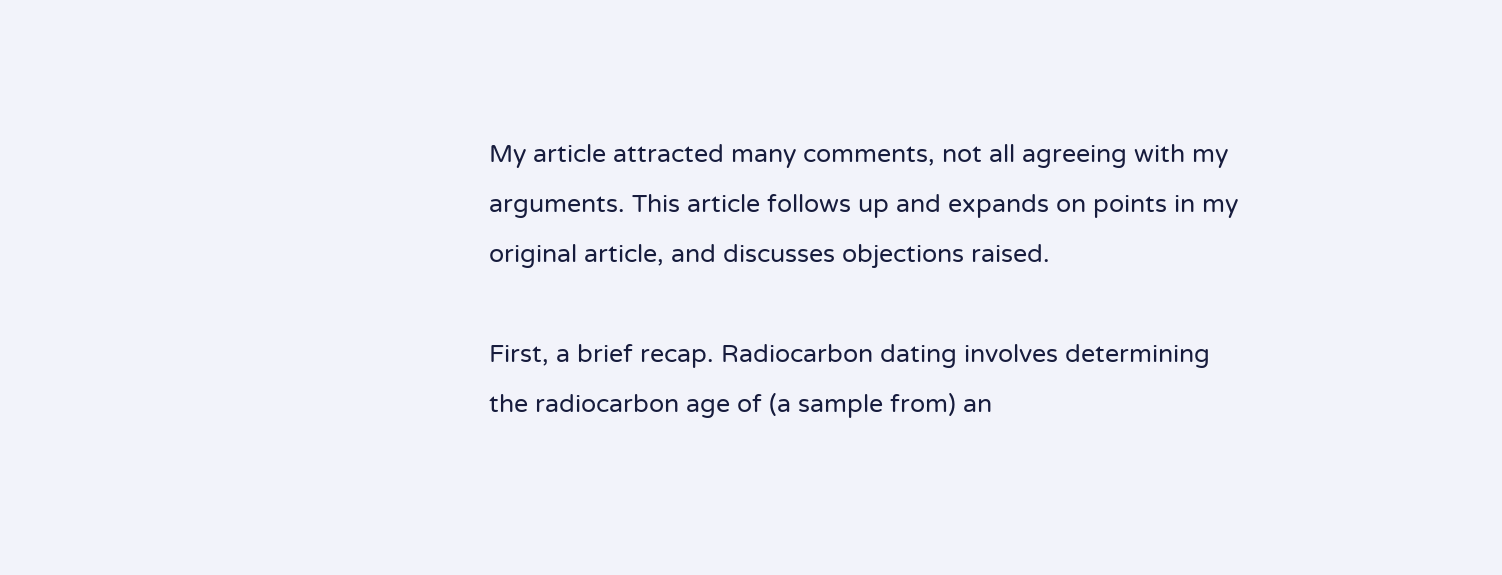My article attracted many comments, not all agreeing with my arguments. This article follows up and expands on points in my original article, and discusses objections raised.

First, a brief recap. Radiocarbon dating involves determining the radiocarbon age of (a sample from) an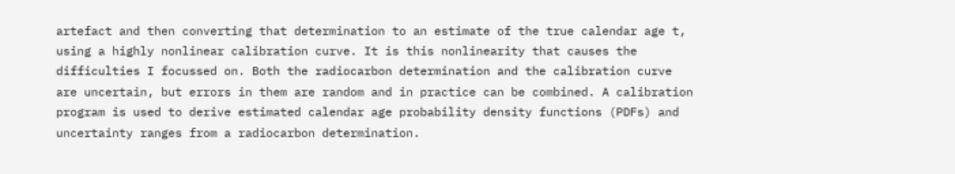artefact and then converting that determination to an estimate of the true calendar age t, using a highly nonlinear calibration curve. It is this nonlinearity that causes the difficulties I focussed on. Both the radiocarbon determination and the calibration curve are uncertain, but errors in them are random and in practice can be combined. A calibration program is used to derive estimated calendar age probability density functions (PDFs) and uncertainty ranges from a radiocarbon determination.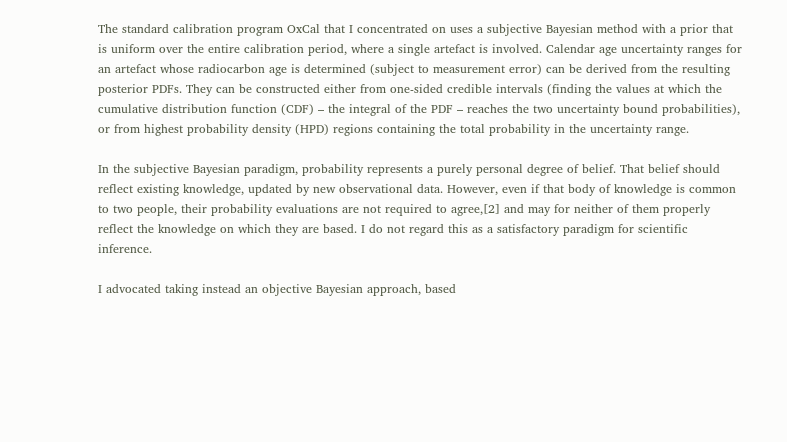The standard calibration program OxCal that I concentrated on uses a subjective Bayesian method with a prior that is uniform over the entire calibration period, where a single artefact is involved. Calendar age uncertainty ranges for an artefact whose radiocarbon age is determined (subject to measurement error) can be derived from the resulting posterior PDFs. They can be constructed either from one-sided credible intervals (finding the values at which the cumulative distribution function (CDF) – the integral of the PDF – reaches the two uncertainty bound probabilities), or from highest probability density (HPD) regions containing the total probability in the uncertainty range.

In the subjective Bayesian paradigm, probability represents a purely personal degree of belief. That belief should reflect existing knowledge, updated by new observational data. However, even if that body of knowledge is common to two people, their probability evaluations are not required to agree,[2] and may for neither of them properly reflect the knowledge on which they are based. I do not regard this as a satisfactory paradigm for scientific inference.

I advocated taking instead an objective Bayesian approach, based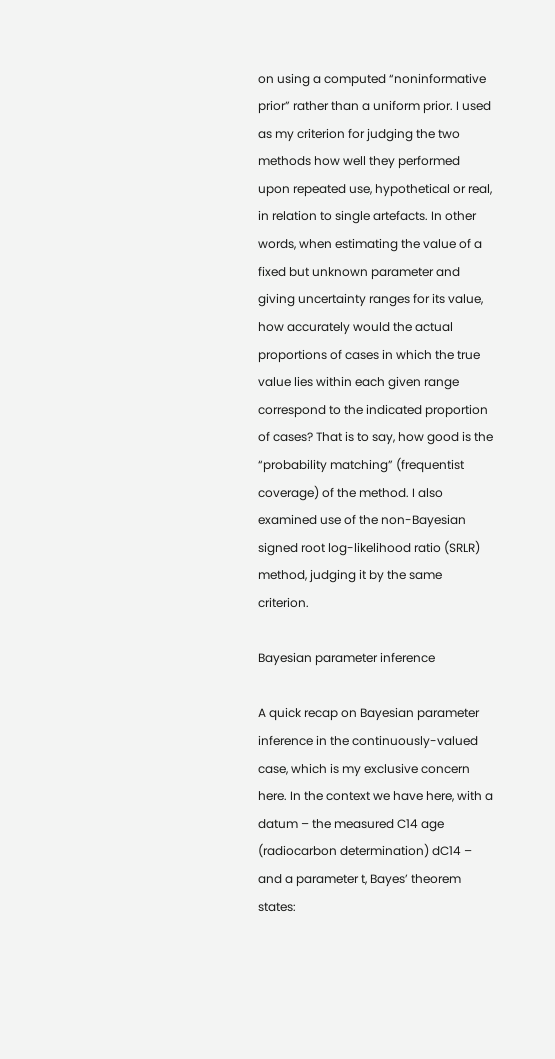on using a computed “noninformative prior” rather than a uniform prior. I used as my criterion for judging the two methods how well they performed upon repeated use, hypothetical or real, in relation to single artefacts. In other words, when estimating the value of a fixed but unknown parameter and giving uncertainty ranges for its value, how accurately would the actual proportions of cases in which the true value lies within each given range correspond to the indicated proportion of cases? That is to say, how good is the “probability matching” (frequentist coverage) of the method. I also examined use of the non-Bayesian signed root log-likelihood ratio (SRLR) method, judging it by the same criterion.

Bayesian parameter inference

A quick recap on Bayesian parameter inference in the continuously-valued case, which is my exclusive concern here. In the context we have here, with a datum – the measured C14 age (radiocarbon determination) dC14 – and a parameter t, Bayes’ theorem states: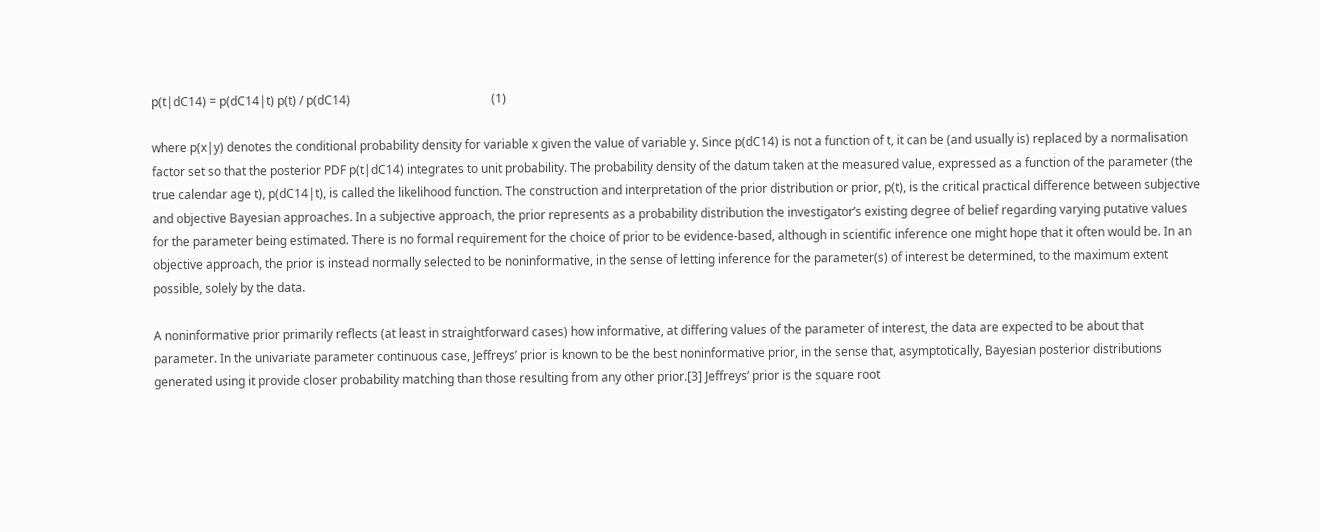p(t|dC14) = p(dC14|t) p(t) / p(dC14)                                               (1)

where p(x|y) denotes the conditional probability density for variable x given the value of variable y. Since p(dC14) is not a function of t, it can be (and usually is) replaced by a normalisation factor set so that the posterior PDF p(t|dC14) integrates to unit probability. The probability density of the datum taken at the measured value, expressed as a function of the parameter (the true calendar age t), p(dC14|t), is called the likelihood function. The construction and interpretation of the prior distribution or prior, p(t), is the critical practical difference between subjective and objective Bayesian approaches. In a subjective approach, the prior represents as a probability distribution the investigator’s existing degree of belief regarding varying putative values for the parameter being estimated. There is no formal requirement for the choice of prior to be evidence-based, although in scientific inference one might hope that it often would be. In an objective approach, the prior is instead normally selected to be noninformative, in the sense of letting inference for the parameter(s) of interest be determined, to the maximum extent possible, solely by the data.

A noninformative prior primarily reflects (at least in straightforward cases) how informative, at differing values of the parameter of interest, the data are expected to be about that parameter. In the univariate parameter continuous case, Jeffreys’ prior is known to be the best noninformative prior, in the sense that, asymptotically, Bayesian posterior distributions generated using it provide closer probability matching than those resulting from any other prior.[3] Jeffreys’ prior is the square root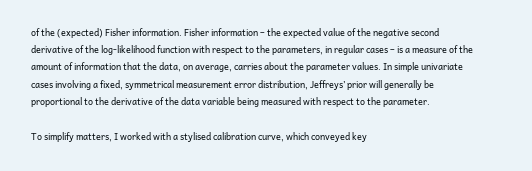of the (expected) Fisher information. Fisher information – the expected value of the negative second derivative of the log-likelihood function with respect to the parameters, in regular cases – is a measure of the amount of information that the data, on average, carries about the parameter values. In simple univariate cases involving a fixed, symmetrical measurement error distribution, Jeffreys’ prior will generally be proportional to the derivative of the data variable being measured with respect to the parameter.

To simplify matters, I worked with a stylised calibration curve, which conveyed key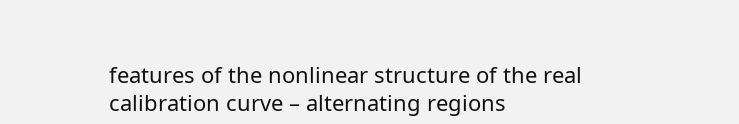features of the nonlinear structure of the real calibration curve – alternating regions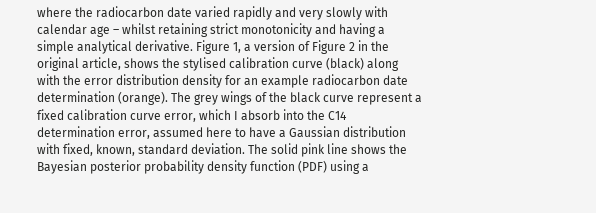where the radiocarbon date varied rapidly and very slowly with calendar age – whilst retaining strict monotonicity and having a simple analytical derivative. Figure 1, a version of Figure 2 in the original article, shows the stylised calibration curve (black) along with the error distribution density for an example radiocarbon date determination (orange). The grey wings of the black curve represent a fixed calibration curve error, which I absorb into the C14 determination error, assumed here to have a Gaussian distribution with fixed, known, standard deviation. The solid pink line shows the Bayesian posterior probability density function (PDF) using a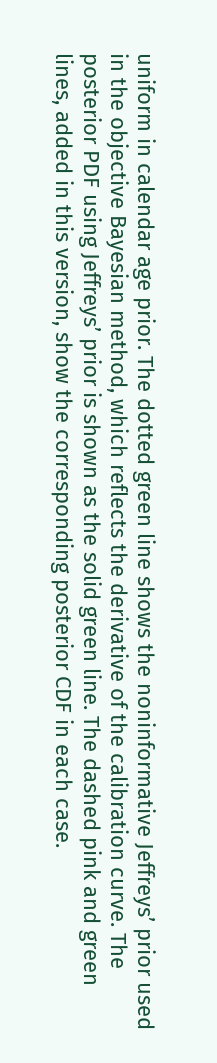uniform in calendar age prior. The dotted green line shows the noninformative Jeffreys’ prior used in the objective Bayesian method, which reflects the derivative of the calibration curve. The posterior PDF using Jeffreys’ prior is shown as the solid green line. The dashed pink and green lines, added in this version, show the corresponding posterior CDF in each case.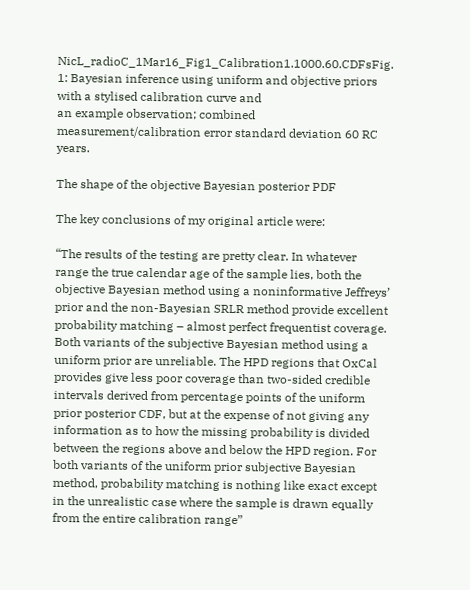NicL_radioC_1Mar16_Fig1_Calibration1.1000.60.CDFsFig. 1: Bayesian inference using uniform and objective priors with a stylised calibration curve and
an example observation; combined measurement/calibration error standard deviation 60 RC years.

The shape of the objective Bayesian posterior PDF

The key conclusions of my original article were:

“The results of the testing are pretty clear. In whatever range the true calendar age of the sample lies, both the objective Bayesian method using a noninformative Jeffreys’ prior and the non-Bayesian SRLR method provide excellent probability matching – almost perfect frequentist coverage. Both variants of the subjective Bayesian method using a uniform prior are unreliable. The HPD regions that OxCal provides give less poor coverage than two-sided credible intervals derived from percentage points of the uniform prior posterior CDF, but at the expense of not giving any information as to how the missing probability is divided between the regions above and below the HPD region. For both variants of the uniform prior subjective Bayesian method, probability matching is nothing like exact except in the unrealistic case where the sample is drawn equally from the entire calibration range”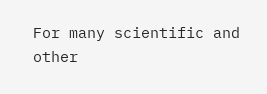For many scientific and other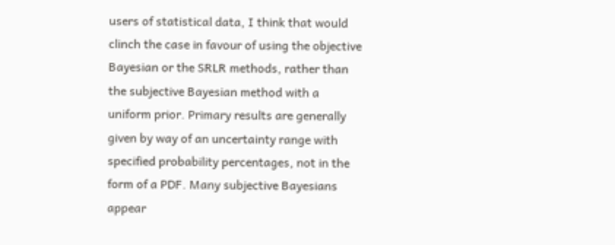users of statistical data, I think that would clinch the case in favour of using the objective Bayesian or the SRLR methods, rather than the subjective Bayesian method with a uniform prior. Primary results are generally given by way of an uncertainty range with specified probability percentages, not in the form of a PDF. Many subjective Bayesians appear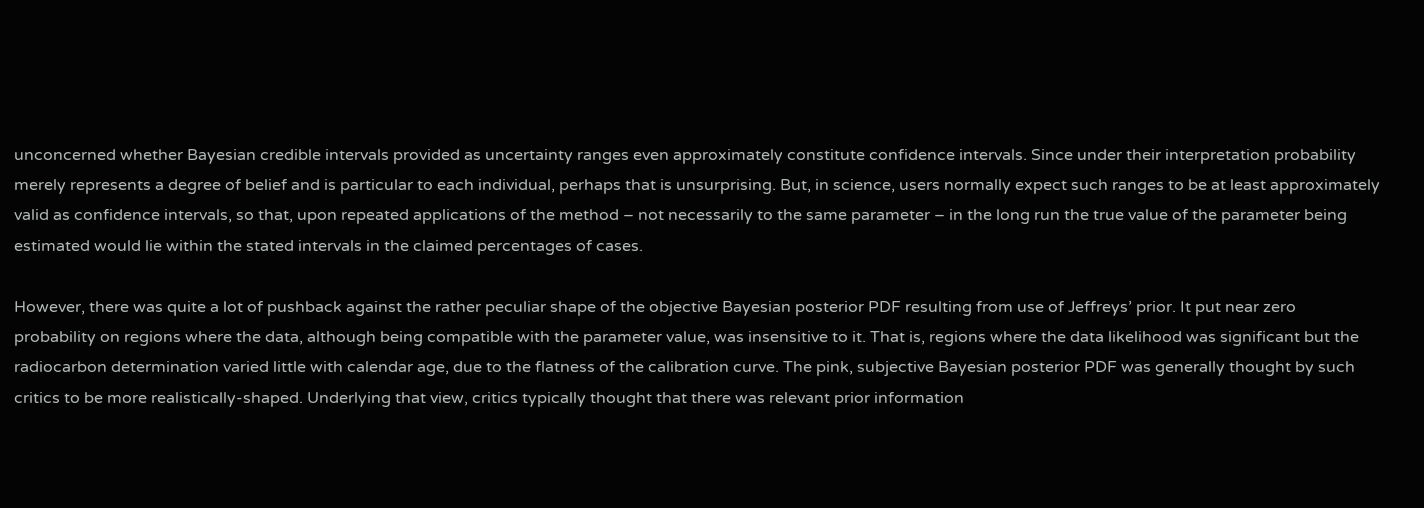unconcerned whether Bayesian credible intervals provided as uncertainty ranges even approximately constitute confidence intervals. Since under their interpretation probability merely represents a degree of belief and is particular to each individual, perhaps that is unsurprising. But, in science, users normally expect such ranges to be at least approximately valid as confidence intervals, so that, upon repeated applications of the method – not necessarily to the same parameter – in the long run the true value of the parameter being estimated would lie within the stated intervals in the claimed percentages of cases.

However, there was quite a lot of pushback against the rather peculiar shape of the objective Bayesian posterior PDF resulting from use of Jeffreys’ prior. It put near zero probability on regions where the data, although being compatible with the parameter value, was insensitive to it. That is, regions where the data likelihood was significant but the radiocarbon determination varied little with calendar age, due to the flatness of the calibration curve. The pink, subjective Bayesian posterior PDF was generally thought by such critics to be more realistically-shaped. Underlying that view, critics typically thought that there was relevant prior information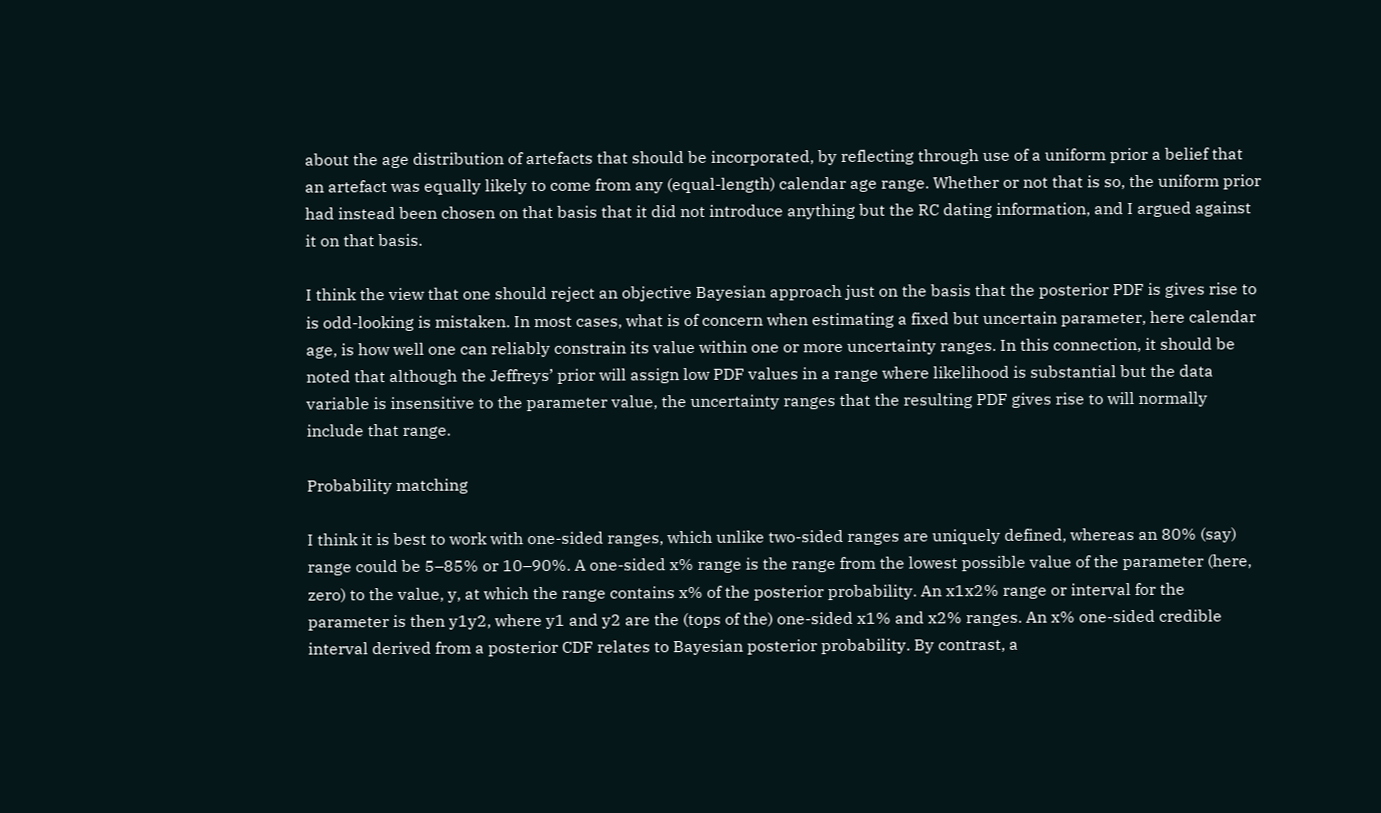about the age distribution of artefacts that should be incorporated, by reflecting through use of a uniform prior a belief that an artefact was equally likely to come from any (equal-length) calendar age range. Whether or not that is so, the uniform prior had instead been chosen on that basis that it did not introduce anything but the RC dating information, and I argued against it on that basis.

I think the view that one should reject an objective Bayesian approach just on the basis that the posterior PDF is gives rise to is odd-looking is mistaken. In most cases, what is of concern when estimating a fixed but uncertain parameter, here calendar age, is how well one can reliably constrain its value within one or more uncertainty ranges. In this connection, it should be noted that although the Jeffreys’ prior will assign low PDF values in a range where likelihood is substantial but the data variable is insensitive to the parameter value, the uncertainty ranges that the resulting PDF gives rise to will normally include that range.

Probability matching

I think it is best to work with one-sided ranges, which unlike two-sided ranges are uniquely defined, whereas an 80% (say) range could be 5–85% or 10–90%. A one-sided x% range is the range from the lowest possible value of the parameter (here, zero) to the value, y, at which the range contains x% of the posterior probability. An x1x2% range or interval for the parameter is then y1y2, where y1 and y2 are the (tops of the) one-sided x1% and x2% ranges. An x% one-sided credible interval derived from a posterior CDF relates to Bayesian posterior probability. By contrast, a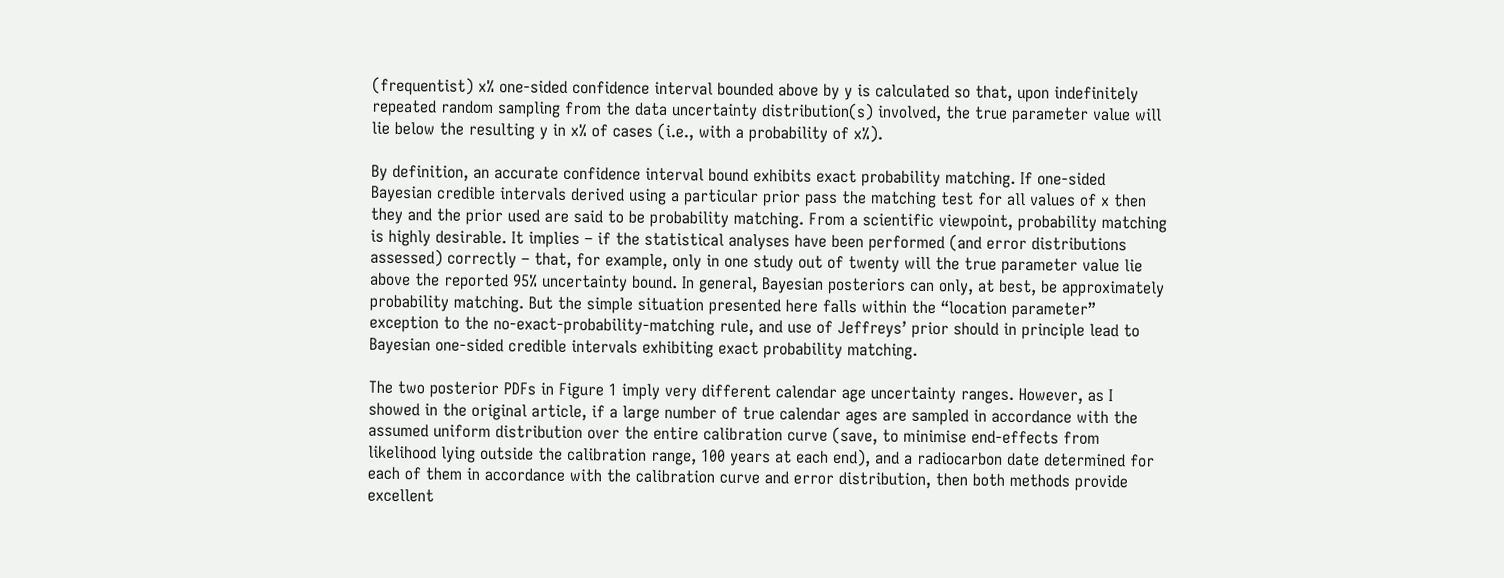(frequentist) x% one-sided confidence interval bounded above by y is calculated so that, upon indefinitely repeated random sampling from the data uncertainty distribution(s) involved, the true parameter value will lie below the resulting y in x% of cases (i.e., with a probability of x%).

By definition, an accurate confidence interval bound exhibits exact probability matching. If one-sided Bayesian credible intervals derived using a particular prior pass the matching test for all values of x then they and the prior used are said to be probability matching. From a scientific viewpoint, probability matching is highly desirable. It implies – if the statistical analyses have been performed (and error distributions assessed) correctly – that, for example, only in one study out of twenty will the true parameter value lie above the reported 95% uncertainty bound. In general, Bayesian posteriors can only, at best, be approximately probability matching. But the simple situation presented here falls within the “location parameter” exception to the no-exact-probability-matching rule, and use of Jeffreys’ prior should in principle lead to Bayesian one-sided credible intervals exhibiting exact probability matching.

The two posterior PDFs in Figure 1 imply very different calendar age uncertainty ranges. However, as I showed in the original article, if a large number of true calendar ages are sampled in accordance with the assumed uniform distribution over the entire calibration curve (save, to minimise end-effects from likelihood lying outside the calibration range, 100 years at each end), and a radiocarbon date determined for each of them in accordance with the calibration curve and error distribution, then both methods provide excellent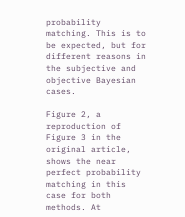probability matching. This is to be expected, but for different reasons in the subjective and objective Bayesian cases.

Figure 2, a reproduction of Figure 3 in the original article, shows the near perfect probability matching in this case for both methods. At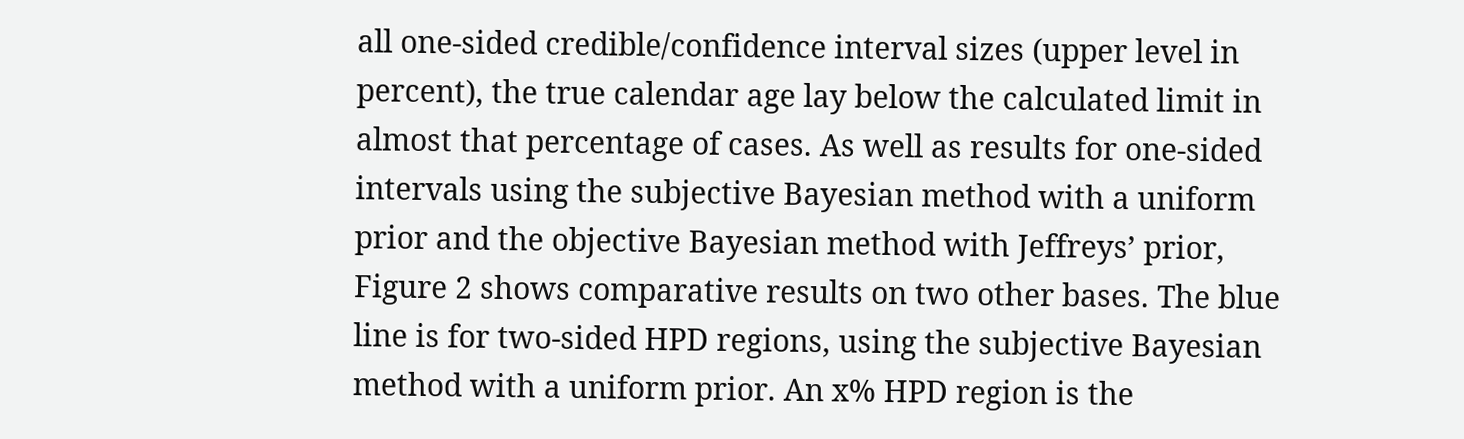all one-sided credible/confidence interval sizes (upper level in percent), the true calendar age lay below the calculated limit in almost that percentage of cases. As well as results for one-sided intervals using the subjective Bayesian method with a uniform prior and the objective Bayesian method with Jeffreys’ prior, Figure 2 shows comparative results on two other bases. The blue line is for two-sided HPD regions, using the subjective Bayesian method with a uniform prior. An x% HPD region is the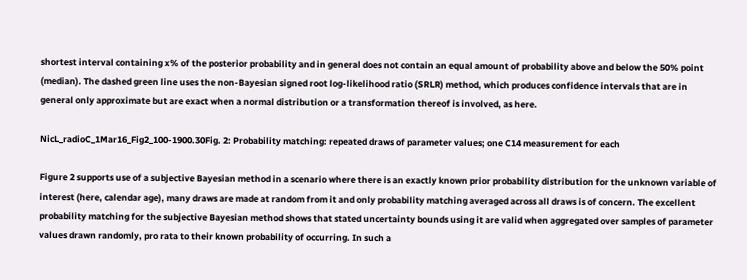shortest interval containing x% of the posterior probability and in general does not contain an equal amount of probability above and below the 50% point (median). The dashed green line uses the non-Bayesian signed root log-likelihood ratio (SRLR) method, which produces confidence intervals that are in general only approximate but are exact when a normal distribution or a transformation thereof is involved, as here.

NicL_radioC_1Mar16_Fig2_100-1900.30Fig. 2: Probability matching: repeated draws of parameter values; one C14 measurement for each

Figure 2 supports use of a subjective Bayesian method in a scenario where there is an exactly known prior probability distribution for the unknown variable of interest (here, calendar age), many draws are made at random from it and only probability matching averaged across all draws is of concern. The excellent probability matching for the subjective Bayesian method shows that stated uncertainty bounds using it are valid when aggregated over samples of parameter values drawn randomly, pro rata to their known probability of occurring. In such a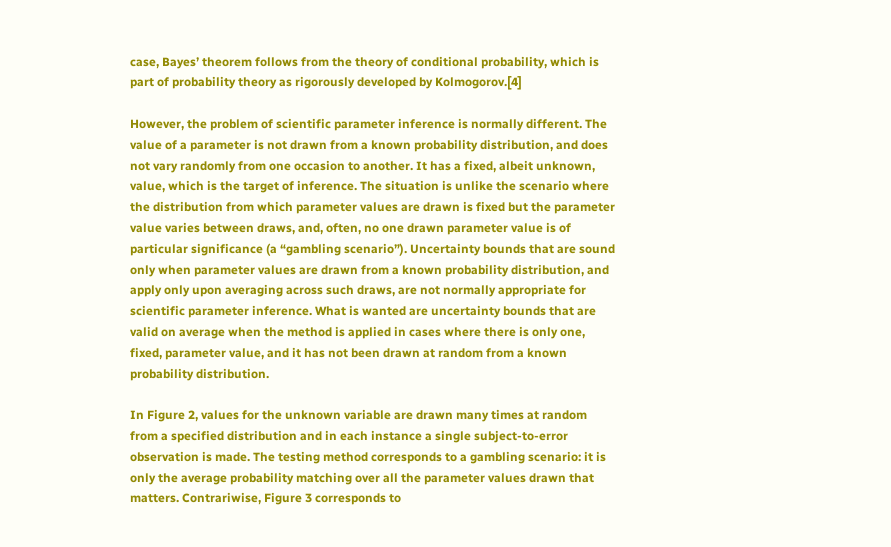case, Bayes’ theorem follows from the theory of conditional probability, which is part of probability theory as rigorously developed by Kolmogorov.[4]

However, the problem of scientific parameter inference is normally different. The value of a parameter is not drawn from a known probability distribution, and does not vary randomly from one occasion to another. It has a fixed, albeit unknown, value, which is the target of inference. The situation is unlike the scenario where the distribution from which parameter values are drawn is fixed but the parameter value varies between draws, and, often, no one drawn parameter value is of particular significance (a “gambling scenario”). Uncertainty bounds that are sound only when parameter values are drawn from a known probability distribution, and apply only upon averaging across such draws, are not normally appropriate for scientific parameter inference. What is wanted are uncertainty bounds that are valid on average when the method is applied in cases where there is only one, fixed, parameter value, and it has not been drawn at random from a known probability distribution.

In Figure 2, values for the unknown variable are drawn many times at random from a specified distribution and in each instance a single subject-to-error observation is made. The testing method corresponds to a gambling scenario: it is only the average probability matching over all the parameter values drawn that matters. Contrariwise, Figure 3 corresponds to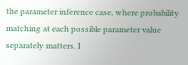the parameter inference case, where probability matching at each possible parameter value separately matters. I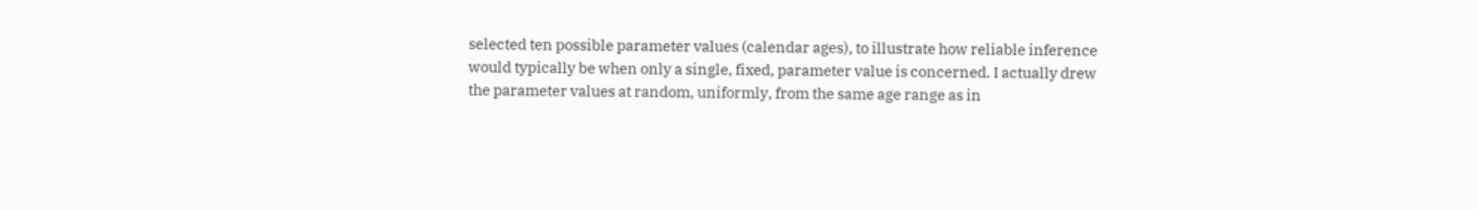selected ten possible parameter values (calendar ages), to illustrate how reliable inference would typically be when only a single, fixed, parameter value is concerned. I actually drew the parameter values at random, uniformly, from the same age range as in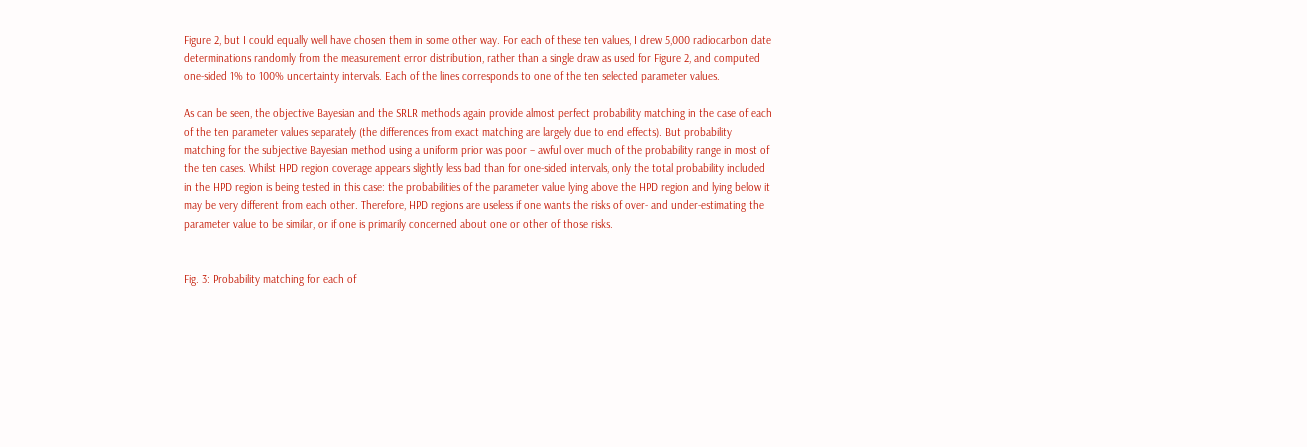Figure 2, but I could equally well have chosen them in some other way. For each of these ten values, I drew 5,000 radiocarbon date determinations randomly from the measurement error distribution, rather than a single draw as used for Figure 2, and computed one-sided 1% to 100% uncertainty intervals. Each of the lines corresponds to one of the ten selected parameter values.

As can be seen, the objective Bayesian and the SRLR methods again provide almost perfect probability matching in the case of each of the ten parameter values separately (the differences from exact matching are largely due to end effects). But probability matching for the subjective Bayesian method using a uniform prior was poor – awful over much of the probability range in most of the ten cases. Whilst HPD region coverage appears slightly less bad than for one-sided intervals, only the total probability included in the HPD region is being tested in this case: the probabilities of the parameter value lying above the HPD region and lying below it may be very different from each other. Therefore, HPD regions are useless if one wants the risks of over- and under-estimating the parameter value to be similar, or if one is primarily concerned about one or other of those risks.


Fig. 3: Probability matching for each of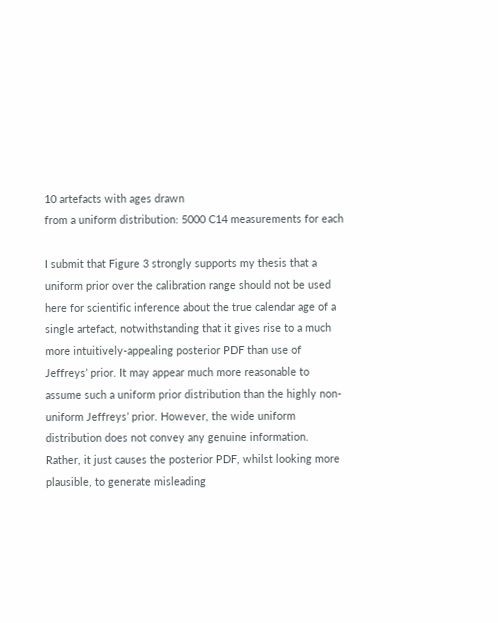10 artefacts with ages drawn
from a uniform distribution: 5000 C14 measurements for each

I submit that Figure 3 strongly supports my thesis that a uniform prior over the calibration range should not be used here for scientific inference about the true calendar age of a single artefact, notwithstanding that it gives rise to a much more intuitively-appealing posterior PDF than use of Jeffreys’ prior. It may appear much more reasonable to assume such a uniform prior distribution than the highly non-uniform Jeffreys’ prior. However, the wide uniform distribution does not convey any genuine information. Rather, it just causes the posterior PDF, whilst looking more plausible, to generate misleading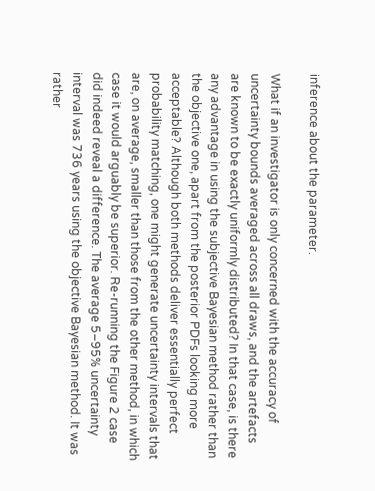inference about the parameter.

What if an investigator is only concerned with the accuracy of uncertainty bounds averaged across all draws, and the artefacts are known to be exactly uniformly distributed? In that case, is there any advantage in using the subjective Bayesian method rather than the objective one, apart from the posterior PDFs looking more acceptable? Although both methods deliver essentially perfect probability matching, one might generate uncertainty intervals that are, on average, smaller than those from the other method, in which case it would arguably be superior. Re-running the Figure 2 case did indeed reveal a difference. The average 5–95% uncertainty interval was 736 years using the objective Bayesian method. It was rather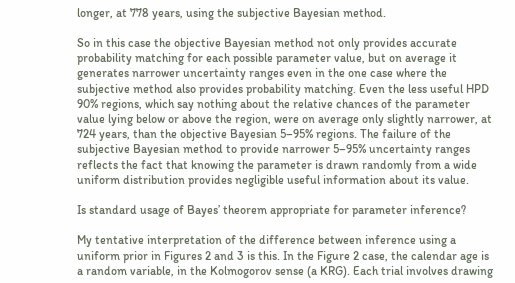longer, at 778 years, using the subjective Bayesian method.

So in this case the objective Bayesian method not only provides accurate probability matching for each possible parameter value, but on average it generates narrower uncertainty ranges even in the one case where the subjective method also provides probability matching. Even the less useful HPD 90% regions, which say nothing about the relative chances of the parameter value lying below or above the region, were on average only slightly narrower, at 724 years, than the objective Bayesian 5–95% regions. The failure of the subjective Bayesian method to provide narrower 5–95% uncertainty ranges reflects the fact that knowing the parameter is drawn randomly from a wide uniform distribution provides negligible useful information about its value.

Is standard usage of Bayes’ theorem appropriate for parameter inference?

My tentative interpretation of the difference between inference using a uniform prior in Figures 2 and 3 is this. In the Figure 2 case, the calendar age is a random variable, in the Kolmogorov sense (a KRG). Each trial involves drawing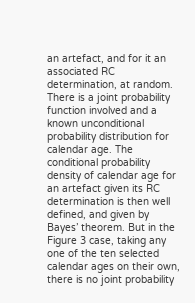an artefact, and for it an associated RC determination, at random. There is a joint probability function involved and a known unconditional probability distribution for calendar age. The conditional probability density of calendar age for an artefact given its RC determination is then well defined, and given by Bayes’ theorem. But in the Figure 3 case, taking any one of the ten selected calendar ages on their own, there is no joint probability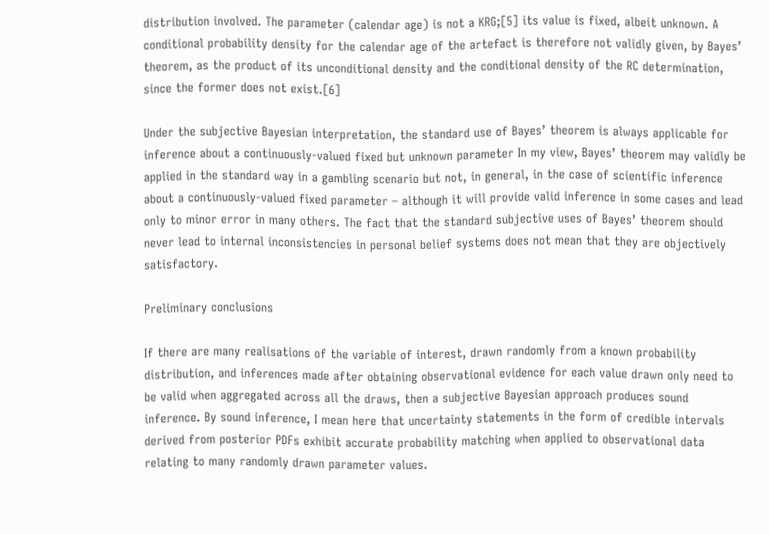distribution involved. The parameter (calendar age) is not a KRG;[5] its value is fixed, albeit unknown. A conditional probability density for the calendar age of the artefact is therefore not validly given, by Bayes’ theorem, as the product of its unconditional density and the conditional density of the RC determination, since the former does not exist.[6]

Under the subjective Bayesian interpretation, the standard use of Bayes’ theorem is always applicable for inference about a continuously-valued fixed but unknown parameter In my view, Bayes’ theorem may validly be applied in the standard way in a gambling scenario but not, in general, in the case of scientific inference about a continuously-valued fixed parameter – although it will provide valid inference in some cases and lead only to minor error in many others. The fact that the standard subjective uses of Bayes’ theorem should never lead to internal inconsistencies in personal belief systems does not mean that they are objectively satisfactory.

Preliminary conclusions

If there are many realisations of the variable of interest, drawn randomly from a known probability distribution, and inferences made after obtaining observational evidence for each value drawn only need to be valid when aggregated across all the draws, then a subjective Bayesian approach produces sound inference. By sound inference, I mean here that uncertainty statements in the form of credible intervals derived from posterior PDFs exhibit accurate probability matching when applied to observational data relating to many randomly drawn parameter values.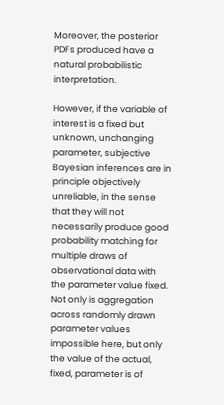Moreover, the posterior PDFs produced have a natural probabilistic interpretation.

However, if the variable of interest is a fixed but unknown, unchanging parameter, subjective Bayesian inferences are in principle objectively unreliable, in the sense that they will not necessarily produce good probability matching for multiple draws of observational data with the parameter value fixed. Not only is aggregation across randomly drawn parameter values impossible here, but only the value of the actual, fixed, parameter is of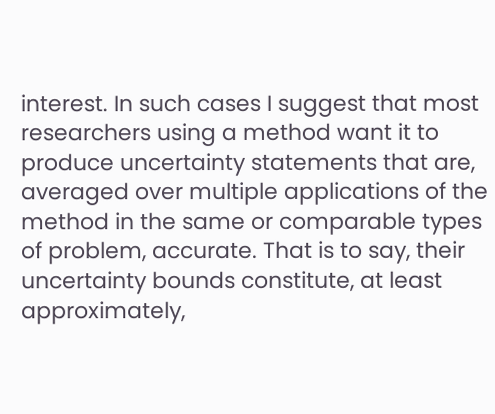interest. In such cases I suggest that most researchers using a method want it to produce uncertainty statements that are, averaged over multiple applications of the method in the same or comparable types of problem, accurate. That is to say, their uncertainty bounds constitute, at least approximately,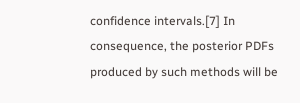confidence intervals.[7] In consequence, the posterior PDFs produced by such methods will be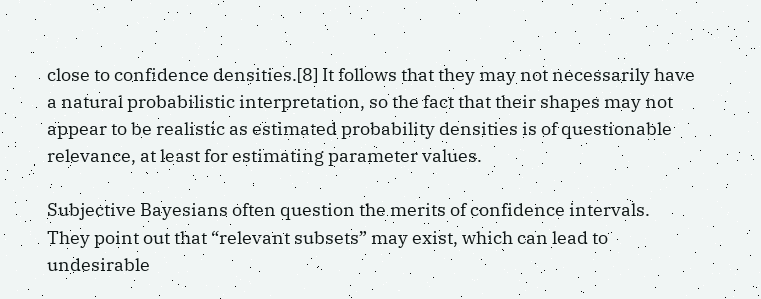close to confidence densities.[8] It follows that they may not necessarily have a natural probabilistic interpretation, so the fact that their shapes may not appear to be realistic as estimated probability densities is of questionable relevance, at least for estimating parameter values.

Subjective Bayesians often question the merits of confidence intervals. They point out that “relevant subsets” may exist, which can lead to undesirable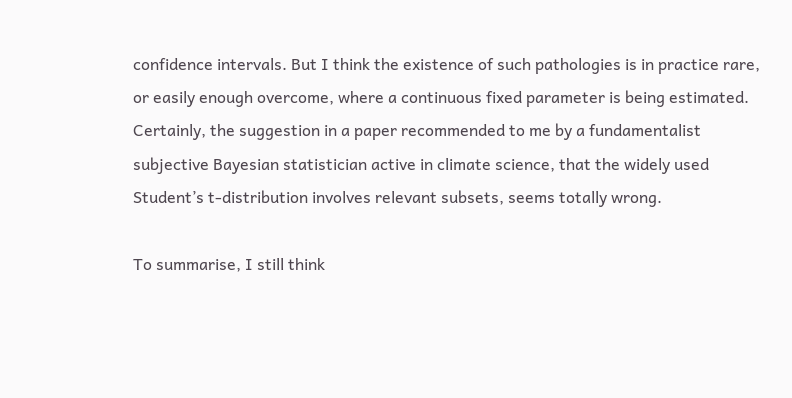confidence intervals. But I think the existence of such pathologies is in practice rare, or easily enough overcome, where a continuous fixed parameter is being estimated. Certainly, the suggestion in a paper recommended to me by a fundamentalist subjective Bayesian statistician active in climate science, that the widely used Student’s t-distribution involves relevant subsets, seems totally wrong.

To summarise, I still think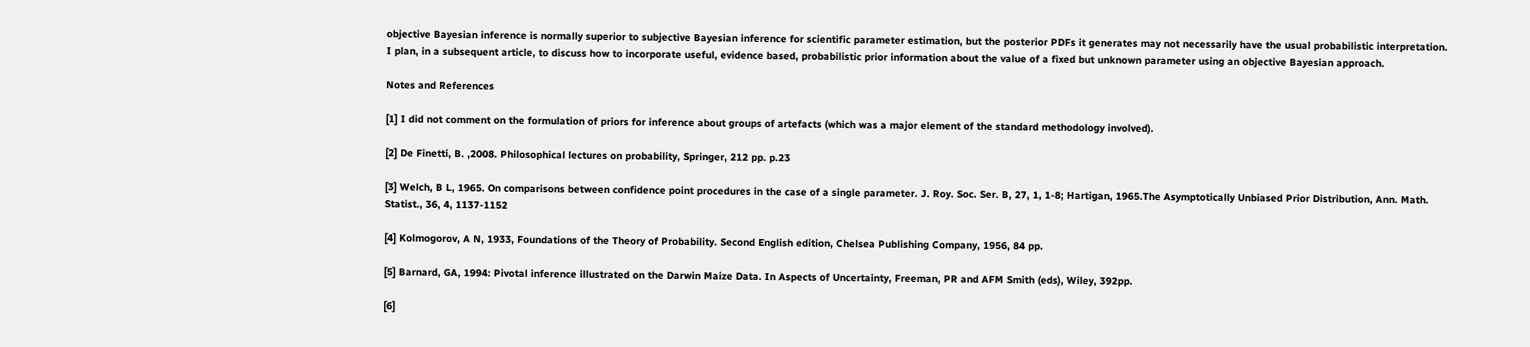objective Bayesian inference is normally superior to subjective Bayesian inference for scientific parameter estimation, but the posterior PDFs it generates may not necessarily have the usual probabilistic interpretation. I plan, in a subsequent article, to discuss how to incorporate useful, evidence based, probabilistic prior information about the value of a fixed but unknown parameter using an objective Bayesian approach.

Notes and References

[1] I did not comment on the formulation of priors for inference about groups of artefacts (which was a major element of the standard methodology involved).

[2] De Finetti, B. ,2008. Philosophical lectures on probability, Springer, 212 pp. p.23

[3] Welch, B L, 1965. On comparisons between confidence point procedures in the case of a single parameter. J. Roy. Soc. Ser. B, 27, 1, 1-8; Hartigan, 1965.The Asymptotically Unbiased Prior Distribution, Ann. Math. Statist., 36, 4, 1137-1152

[4] Kolmogorov, A N, 1933, Foundations of the Theory of Probability. Second English edition, Chelsea Publishing Company, 1956, 84 pp.

[5] Barnard, GA, 1994: Pivotal inference illustrated on the Darwin Maize Data. In Aspects of Uncertainty, Freeman, PR and AFM Smith (eds), Wiley, 392pp.

[6]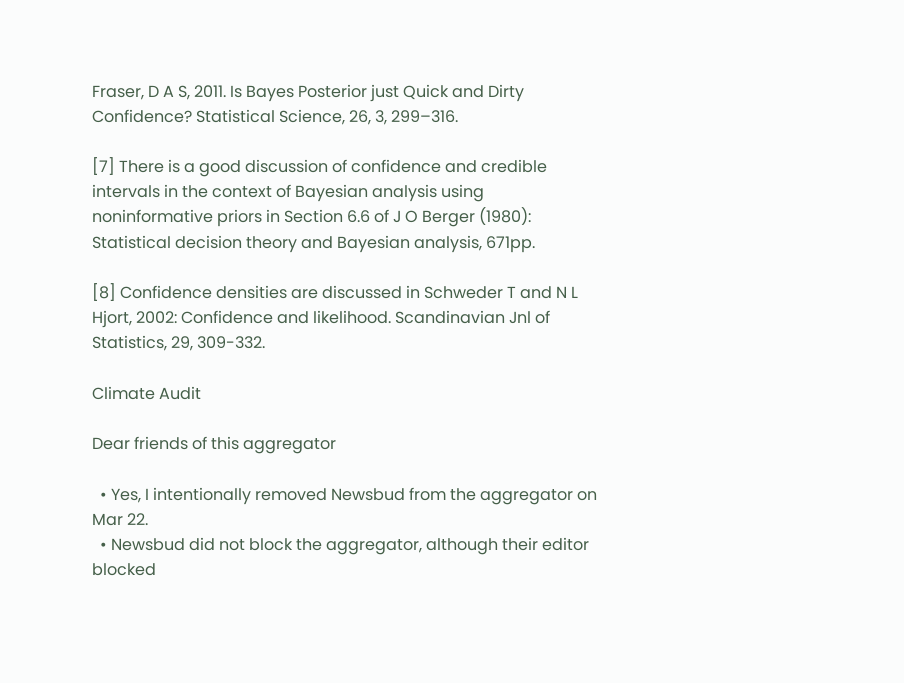Fraser, D A S, 2011. Is Bayes Posterior just Quick and Dirty Confidence? Statistical Science, 26, 3, 299–316.

[7] There is a good discussion of confidence and credible intervals in the context of Bayesian analysis using noninformative priors in Section 6.6 of J O Berger (1980): Statistical decision theory and Bayesian analysis, 671pp.

[8] Confidence densities are discussed in Schweder T and N L Hjort, 2002: Confidence and likelihood. Scandinavian Jnl of Statistics, 29, 309-332.

Climate Audit

Dear friends of this aggregator

  • Yes, I intentionally removed Newsbud from the aggregator on Mar 22.
  • Newsbud did not block the aggregator, although their editor blocked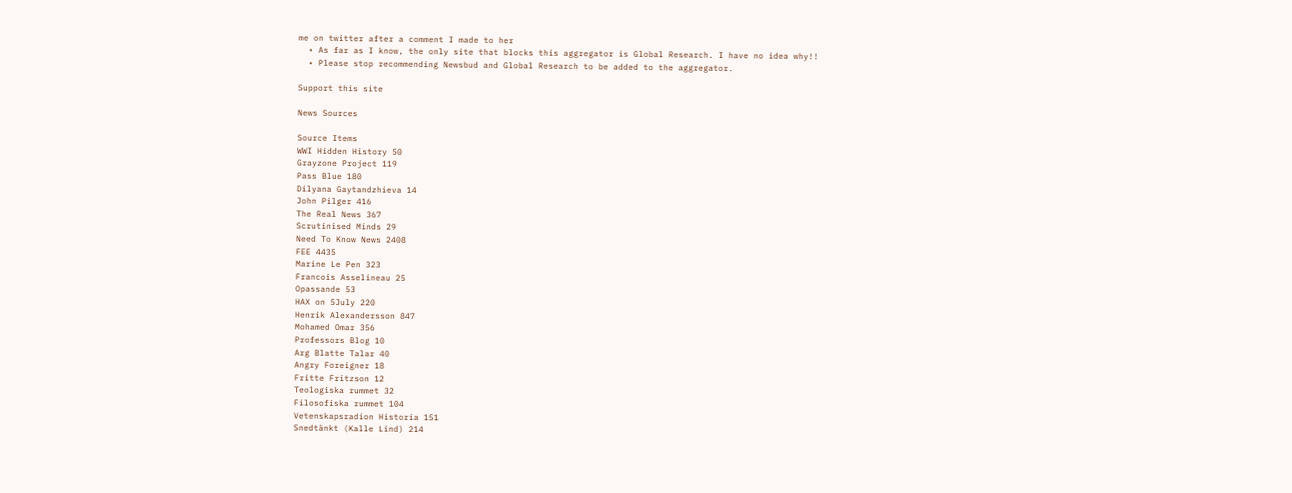me on twitter after a comment I made to her
  • As far as I know, the only site that blocks this aggregator is Global Research. I have no idea why!!
  • Please stop recommending Newsbud and Global Research to be added to the aggregator.

Support this site

News Sources

Source Items
WWI Hidden History 50
Grayzone Project 119
Pass Blue 180
Dilyana Gaytandzhieva 14
John Pilger 416
The Real News 367
Scrutinised Minds 29
Need To Know News 2408
FEE 4435
Marine Le Pen 323
Francois Asselineau 25
Opassande 53
HAX on 5July 220
Henrik Alexandersson 847
Mohamed Omar 356
Professors Blog 10
Arg Blatte Talar 40
Angry Foreigner 18
Fritte Fritzson 12
Teologiska rummet 32
Filosofiska rummet 104
Vetenskapsradion Historia 151
Snedtänkt (Kalle Lind) 214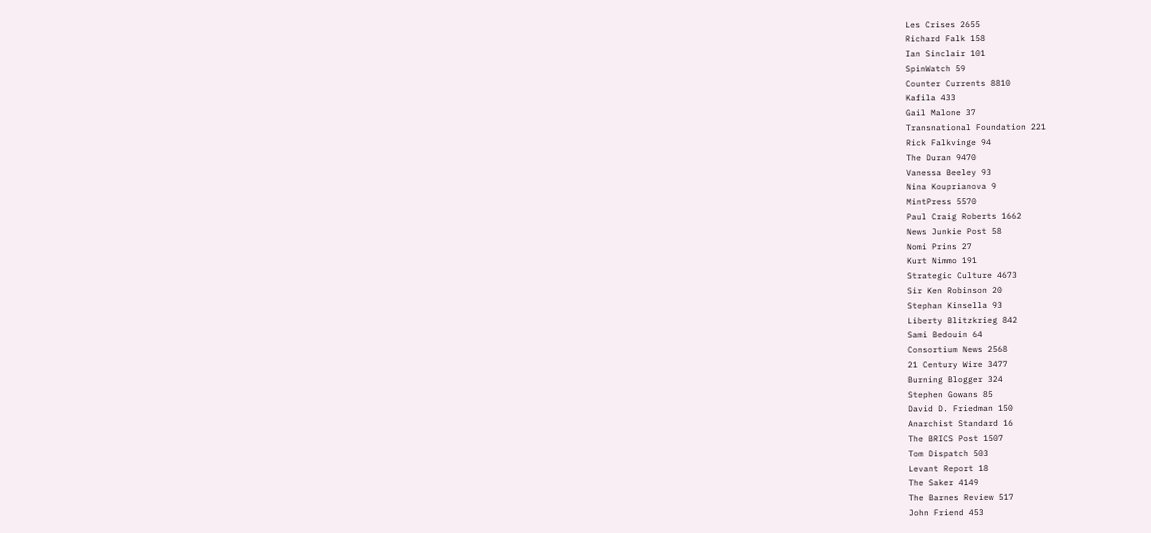Les Crises 2655
Richard Falk 158
Ian Sinclair 101
SpinWatch 59
Counter Currents 8810
Kafila 433
Gail Malone 37
Transnational Foundation 221
Rick Falkvinge 94
The Duran 9470
Vanessa Beeley 93
Nina Kouprianova 9
MintPress 5570
Paul Craig Roberts 1662
News Junkie Post 58
Nomi Prins 27
Kurt Nimmo 191
Strategic Culture 4673
Sir Ken Robinson 20
Stephan Kinsella 93
Liberty Blitzkrieg 842
Sami Bedouin 64
Consortium News 2568
21 Century Wire 3477
Burning Blogger 324
Stephen Gowans 85
David D. Friedman 150
Anarchist Standard 16
The BRICS Post 1507
Tom Dispatch 503
Levant Report 18
The Saker 4149
The Barnes Review 517
John Friend 453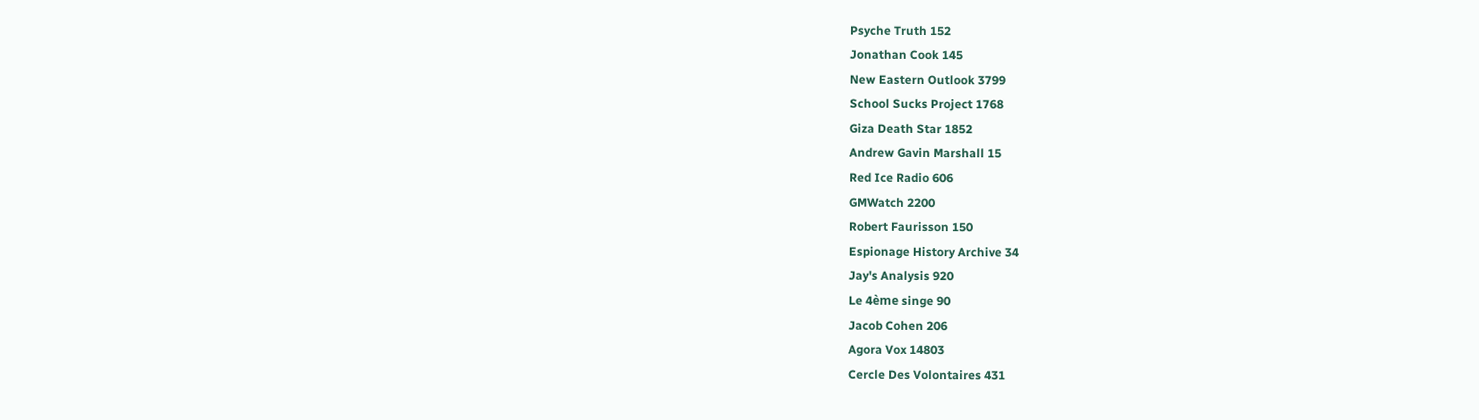Psyche Truth 152
Jonathan Cook 145
New Eastern Outlook 3799
School Sucks Project 1768
Giza Death Star 1852
Andrew Gavin Marshall 15
Red Ice Radio 606
GMWatch 2200
Robert Faurisson 150
Espionage History Archive 34
Jay's Analysis 920
Le 4ème singe 90
Jacob Cohen 206
Agora Vox 14803
Cercle Des Volontaires 431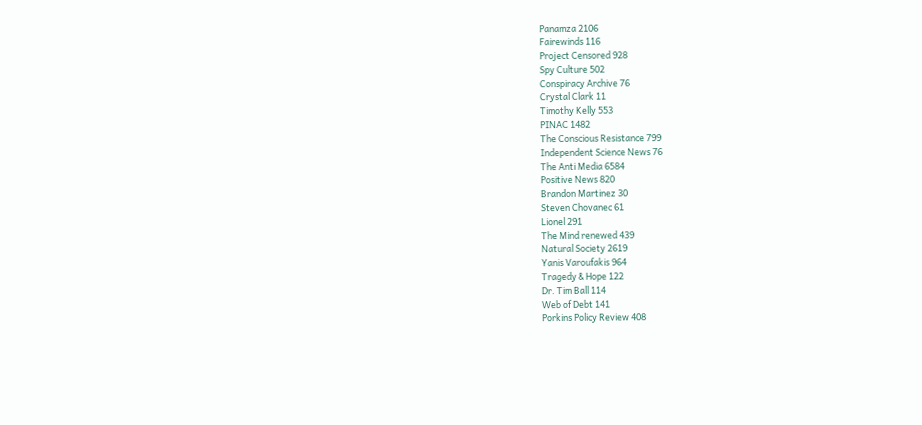Panamza 2106
Fairewinds 116
Project Censored 928
Spy Culture 502
Conspiracy Archive 76
Crystal Clark 11
Timothy Kelly 553
PINAC 1482
The Conscious Resistance 799
Independent Science News 76
The Anti Media 6584
Positive News 820
Brandon Martinez 30
Steven Chovanec 61
Lionel 291
The Mind renewed 439
Natural Society 2619
Yanis Varoufakis 964
Tragedy & Hope 122
Dr. Tim Ball 114
Web of Debt 141
Porkins Policy Review 408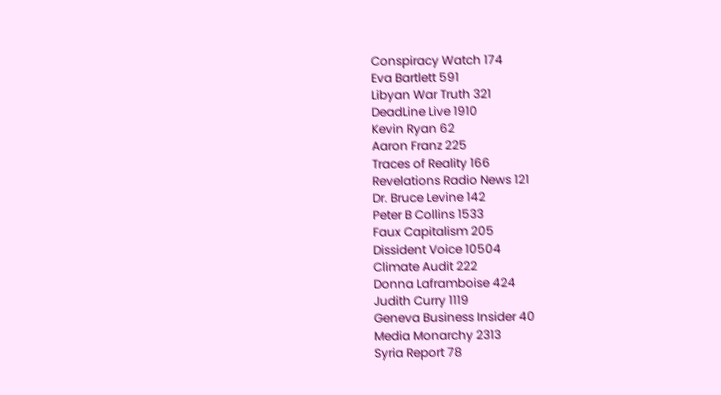Conspiracy Watch 174
Eva Bartlett 591
Libyan War Truth 321
DeadLine Live 1910
Kevin Ryan 62
Aaron Franz 225
Traces of Reality 166
Revelations Radio News 121
Dr. Bruce Levine 142
Peter B Collins 1533
Faux Capitalism 205
Dissident Voice 10504
Climate Audit 222
Donna Laframboise 424
Judith Curry 1119
Geneva Business Insider 40
Media Monarchy 2313
Syria Report 78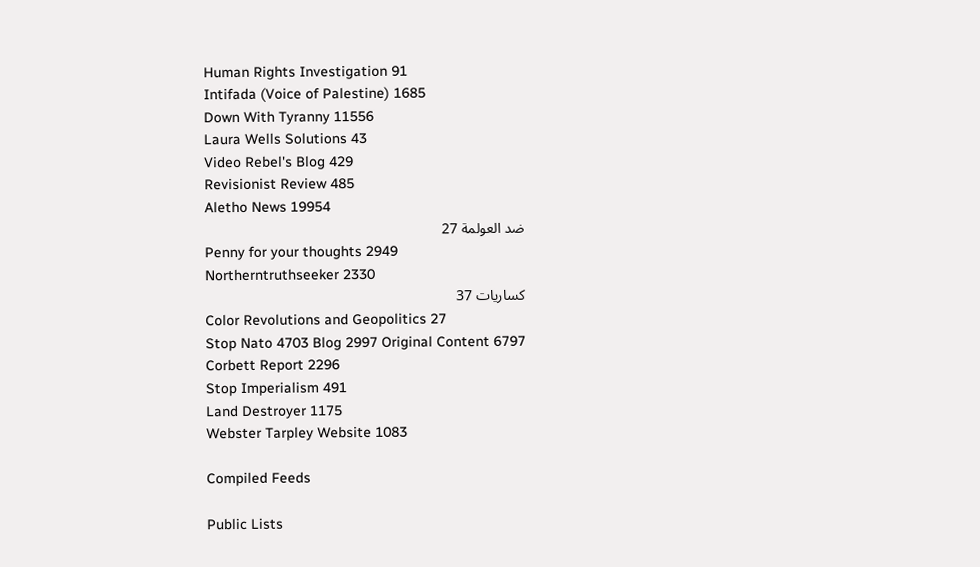Human Rights Investigation 91
Intifada (Voice of Palestine) 1685
Down With Tyranny 11556
Laura Wells Solutions 43
Video Rebel's Blog 429
Revisionist Review 485
Aletho News 19954
ضد العولمة 27
Penny for your thoughts 2949
Northerntruthseeker 2330
كساريات 37
Color Revolutions and Geopolitics 27
Stop Nato 4703 Blog 2997 Original Content 6797
Corbett Report 2296
Stop Imperialism 491
Land Destroyer 1175
Webster Tarpley Website 1083

Compiled Feeds

Public Lists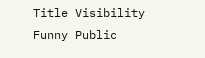Title Visibility
Funny Public